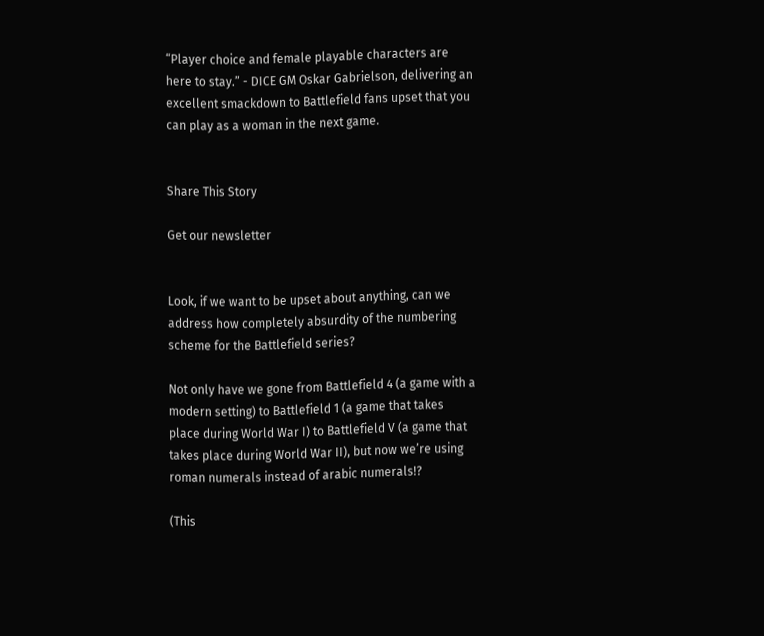“Player choice and female playable characters are here to stay.” - DICE GM Oskar Gabrielson, delivering an excellent smackdown to Battlefield fans upset that you can play as a woman in the next game.


Share This Story

Get our newsletter


Look, if we want to be upset about anything, can we address how completely absurdity of the numbering scheme for the Battlefield series?

Not only have we gone from Battlefield 4 (a game with a modern setting) to Battlefield 1 (a game that takes place during World War I) to Battlefield V (a game that takes place during World War II), but now we’re using roman numerals instead of arabic numerals!?

(This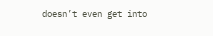doesn’t even get into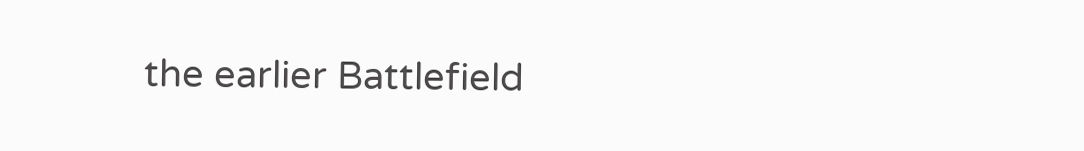the earlier Battlefield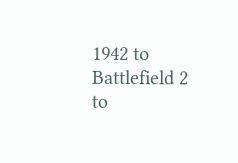1942 to Battlefield 2 to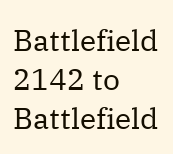Battlefield 2142 to Battlefield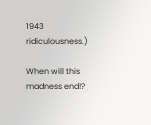1943 ridiculousness.)

When will this madness end!?